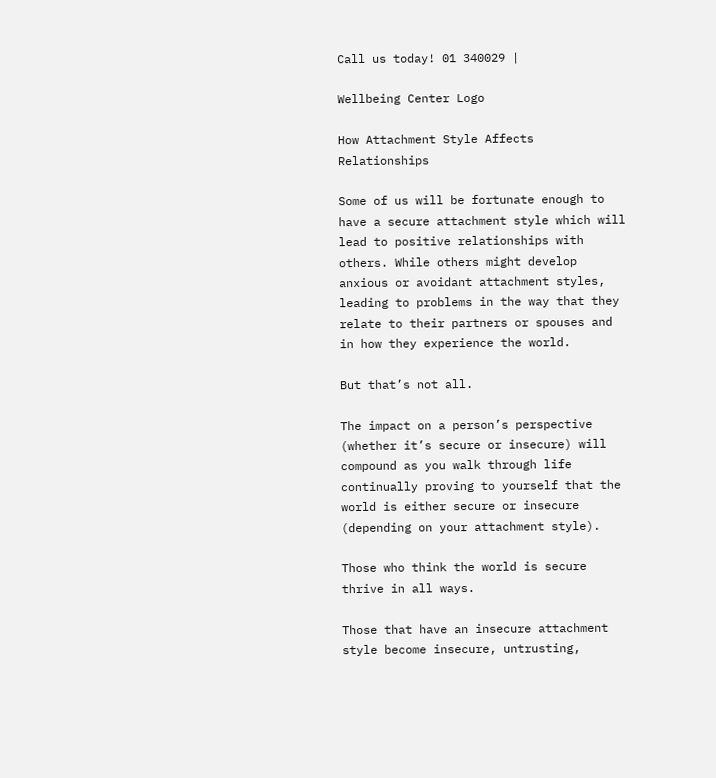Call us today! 01 340029 |

Wellbeing Center Logo

How Attachment Style Affects Relationships

Some of us will be fortunate enough to have a secure attachment style which will lead to positive relationships with others. While others might develop anxious or avoidant attachment styles, leading to problems in the way that they relate to their partners or spouses and in how they experience the world.

But that’s not all.

The impact on a person’s perspective (whether it’s secure or insecure) will compound as you walk through life continually proving to yourself that the world is either secure or insecure (depending on your attachment style).

Those who think the world is secure thrive in all ways.

Those that have an insecure attachment style become insecure, untrusting,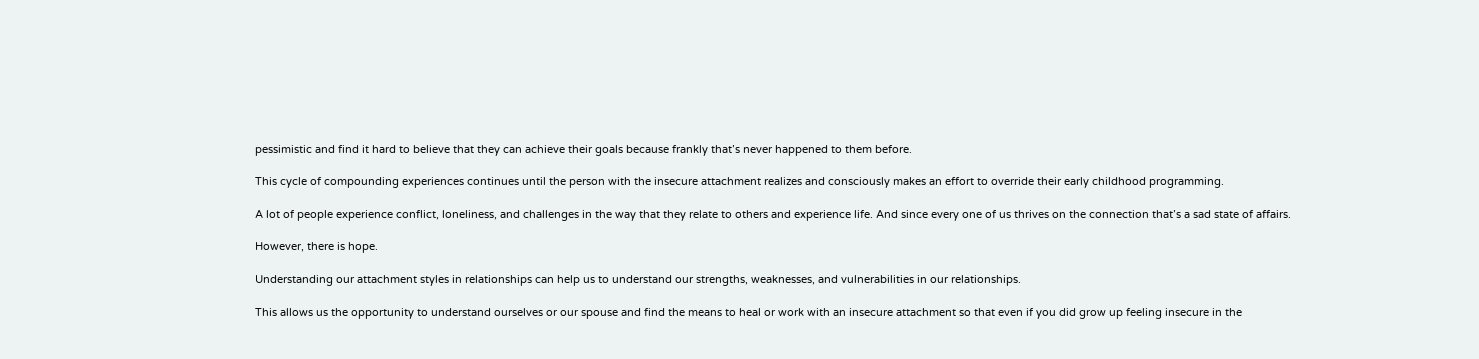pessimistic and find it hard to believe that they can achieve their goals because frankly that’s never happened to them before.

This cycle of compounding experiences continues until the person with the insecure attachment realizes and consciously makes an effort to override their early childhood programming.

A lot of people experience conflict, loneliness, and challenges in the way that they relate to others and experience life. And since every one of us thrives on the connection that’s a sad state of affairs.

However, there is hope.

Understanding our attachment styles in relationships can help us to understand our strengths, weaknesses, and vulnerabilities in our relationships.

This allows us the opportunity to understand ourselves or our spouse and find the means to heal or work with an insecure attachment so that even if you did grow up feeling insecure in the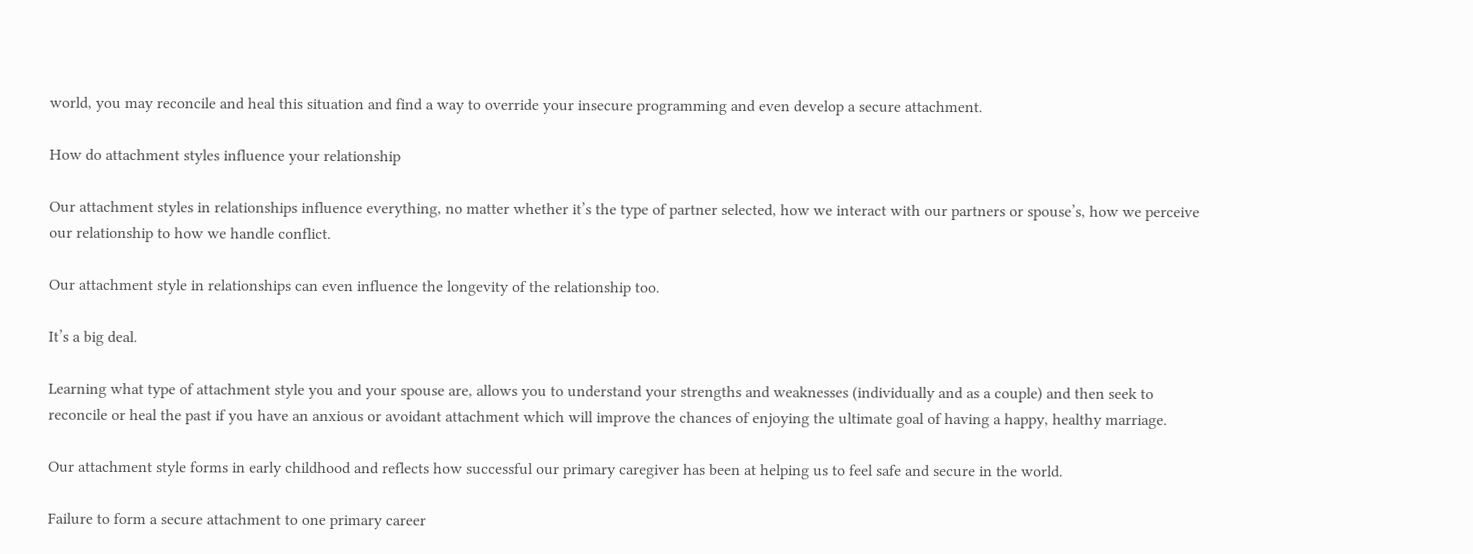world, you may reconcile and heal this situation and find a way to override your insecure programming and even develop a secure attachment.

How do attachment styles influence your relationship

Our attachment styles in relationships influence everything, no matter whether it’s the type of partner selected, how we interact with our partners or spouse’s, how we perceive our relationship to how we handle conflict.

Our attachment style in relationships can even influence the longevity of the relationship too.

It’s a big deal.

Learning what type of attachment style you and your spouse are, allows you to understand your strengths and weaknesses (individually and as a couple) and then seek to reconcile or heal the past if you have an anxious or avoidant attachment which will improve the chances of enjoying the ultimate goal of having a happy, healthy marriage.

Our attachment style forms in early childhood and reflects how successful our primary caregiver has been at helping us to feel safe and secure in the world.

Failure to form a secure attachment to one primary career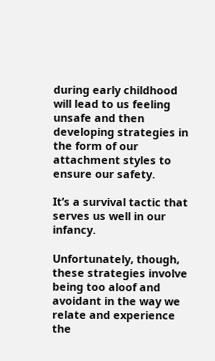during early childhood will lead to us feeling unsafe and then developing strategies in the form of our attachment styles to ensure our safety.

It’s a survival tactic that serves us well in our infancy.

Unfortunately, though, these strategies involve being too aloof and avoidant in the way we relate and experience the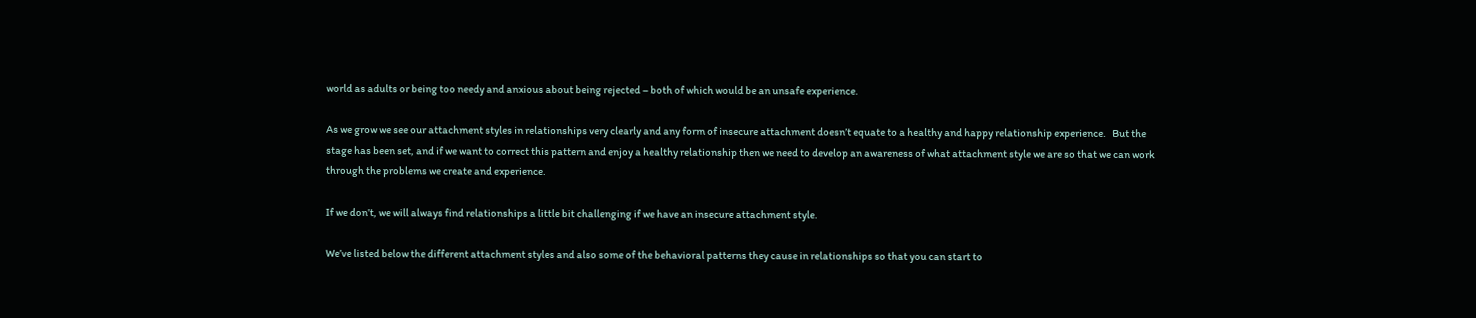world as adults or being too needy and anxious about being rejected – both of which would be an unsafe experience.

As we grow we see our attachment styles in relationships very clearly and any form of insecure attachment doesn’t equate to a healthy and happy relationship experience.   But the stage has been set, and if we want to correct this pattern and enjoy a healthy relationship then we need to develop an awareness of what attachment style we are so that we can work through the problems we create and experience.

If we don’t, we will always find relationships a little bit challenging if we have an insecure attachment style.

We’ve listed below the different attachment styles and also some of the behavioral patterns they cause in relationships so that you can start to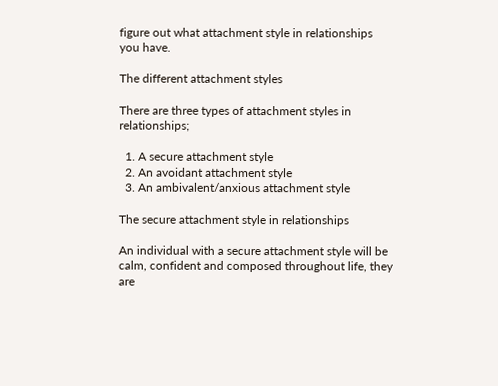figure out what attachment style in relationships you have.

The different attachment styles

There are three types of attachment styles in relationships;

  1. A secure attachment style
  2. An avoidant attachment style
  3. An ambivalent/anxious attachment style

The secure attachment style in relationships

An individual with a secure attachment style will be calm, confident and composed throughout life, they are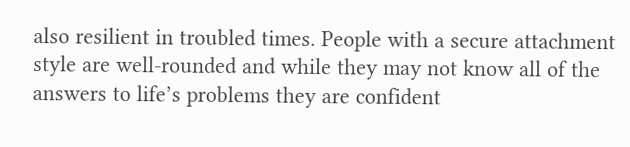also resilient in troubled times. People with a secure attachment style are well-rounded and while they may not know all of the answers to life’s problems they are confident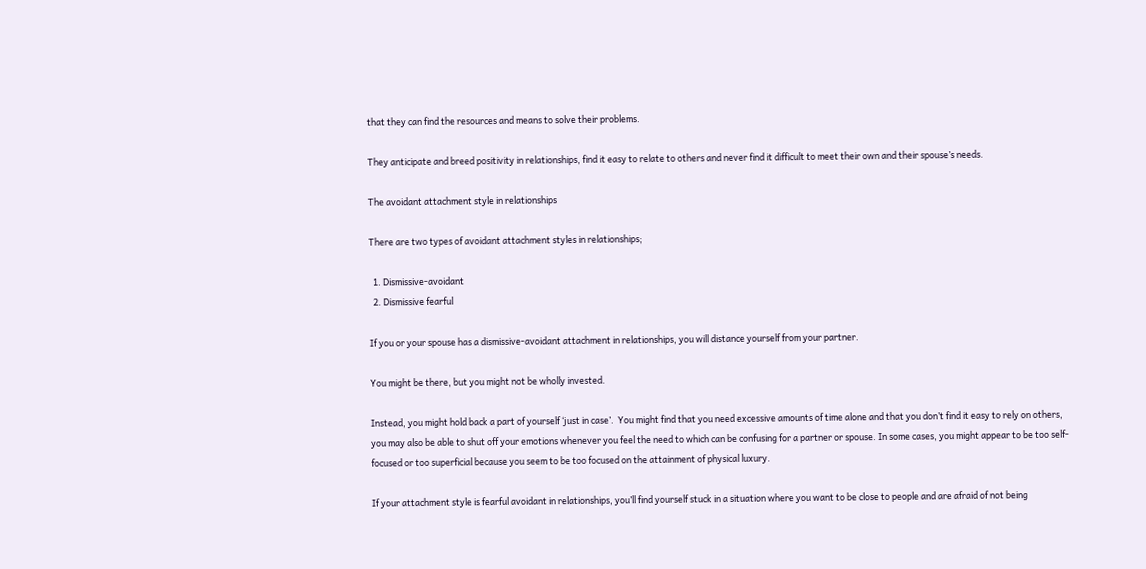that they can find the resources and means to solve their problems.

They anticipate and breed positivity in relationships, find it easy to relate to others and never find it difficult to meet their own and their spouse’s needs.

The avoidant attachment style in relationships

There are two types of avoidant attachment styles in relationships;

  1. Dismissive-avoidant
  2. Dismissive fearful

If you or your spouse has a dismissive-avoidant attachment in relationships, you will distance yourself from your partner.

You might be there, but you might not be wholly invested.

Instead, you might hold back a part of yourself ‘just in case’.  You might find that you need excessive amounts of time alone and that you don’t find it easy to rely on others, you may also be able to shut off your emotions whenever you feel the need to which can be confusing for a partner or spouse. In some cases, you might appear to be too self-focused or too superficial because you seem to be too focused on the attainment of physical luxury.

If your attachment style is fearful avoidant in relationships, you’ll find yourself stuck in a situation where you want to be close to people and are afraid of not being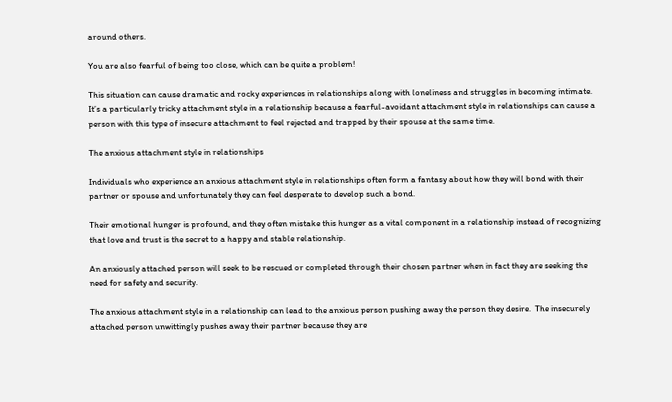around others.

You are also fearful of being too close, which can be quite a problem!

This situation can cause dramatic and rocky experiences in relationships along with loneliness and struggles in becoming intimate.  It’s a particularly tricky attachment style in a relationship because a fearful-avoidant attachment style in relationships can cause a person with this type of insecure attachment to feel rejected and trapped by their spouse at the same time.

The anxious attachment style in relationships

Individuals who experience an anxious attachment style in relationships often form a fantasy about how they will bond with their partner or spouse and unfortunately they can feel desperate to develop such a bond.

Their emotional hunger is profound, and they often mistake this hunger as a vital component in a relationship instead of recognizing that love and trust is the secret to a happy and stable relationship.

An anxiously attached person will seek to be rescued or completed through their chosen partner when in fact they are seeking the need for safety and security.

The anxious attachment style in a relationship can lead to the anxious person pushing away the person they desire.  The insecurely attached person unwittingly pushes away their partner because they are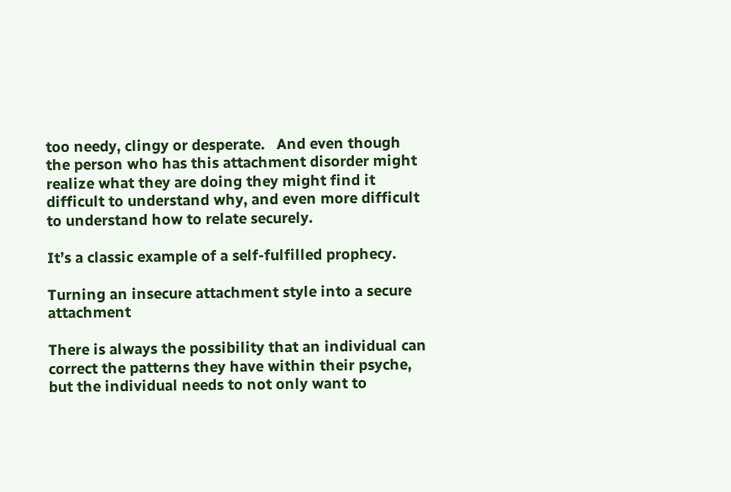too needy, clingy or desperate.   And even though the person who has this attachment disorder might realize what they are doing they might find it difficult to understand why, and even more difficult to understand how to relate securely.

It’s a classic example of a self-fulfilled prophecy.

Turning an insecure attachment style into a secure attachment

There is always the possibility that an individual can correct the patterns they have within their psyche, but the individual needs to not only want to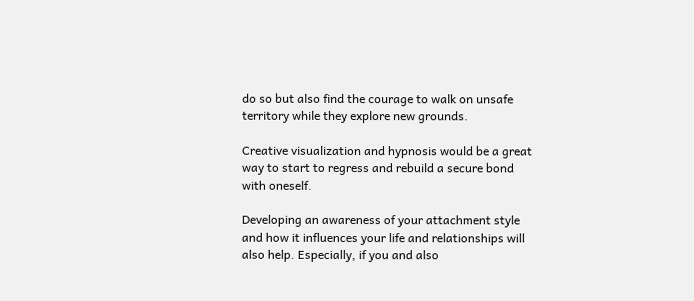do so but also find the courage to walk on unsafe territory while they explore new grounds.

Creative visualization and hypnosis would be a great way to start to regress and rebuild a secure bond with oneself.

Developing an awareness of your attachment style and how it influences your life and relationships will also help. Especially, if you and also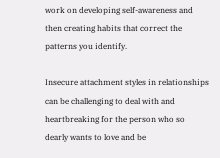work on developing self-awareness and then creating habits that correct the patterns you identify.

Insecure attachment styles in relationships can be challenging to deal with and heartbreaking for the person who so dearly wants to love and be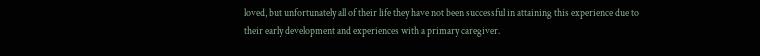loved, but unfortunately all of their life they have not been successful in attaining this experience due to their early development and experiences with a primary caregiver.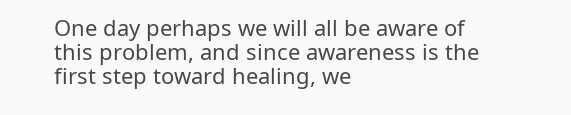One day perhaps we will all be aware of this problem, and since awareness is the first step toward healing, we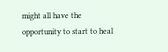might all have the opportunity to start to heal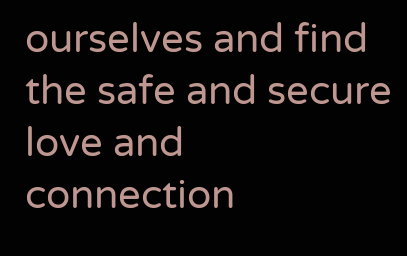ourselves and find the safe and secure love and connection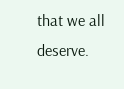that we all deserve.